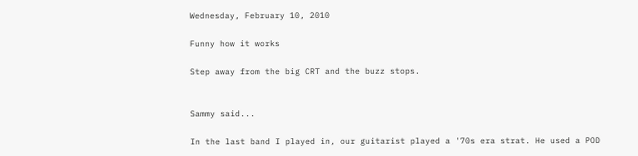Wednesday, February 10, 2010

Funny how it works

Step away from the big CRT and the buzz stops.


Sammy said...

In the last band I played in, our guitarist played a '70s era strat. He used a POD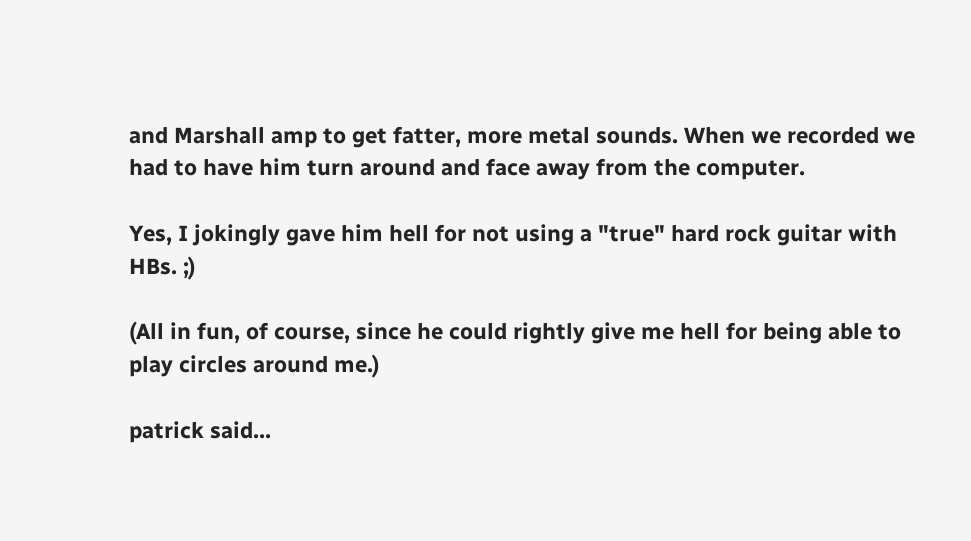and Marshall amp to get fatter, more metal sounds. When we recorded we had to have him turn around and face away from the computer.

Yes, I jokingly gave him hell for not using a "true" hard rock guitar with HBs. ;)

(All in fun, of course, since he could rightly give me hell for being able to play circles around me.)

patrick said...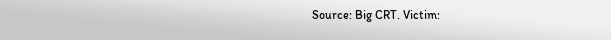Source: Big CRT. Victim: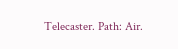Telecaster. Path: Air.